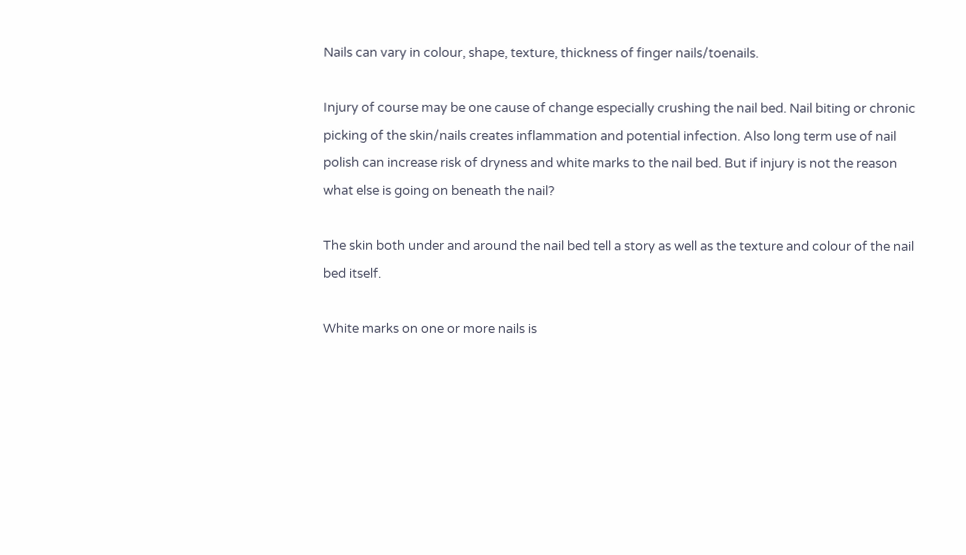Nails can vary in colour, shape, texture, thickness of finger nails/toenails.

Injury of course may be one cause of change especially crushing the nail bed. Nail biting or chronic picking of the skin/nails creates inflammation and potential infection. Also long term use of nail polish can increase risk of dryness and white marks to the nail bed. But if injury is not the reason what else is going on beneath the nail?

The skin both under and around the nail bed tell a story as well as the texture and colour of the nail bed itself.

White marks on one or more nails is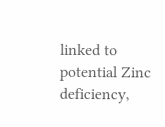linked to potential Zinc deficiency,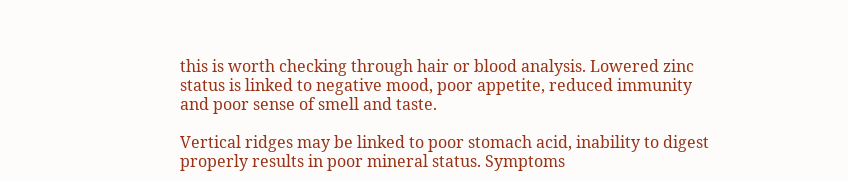this is worth checking through hair or blood analysis. Lowered zinc status is linked to negative mood, poor appetite, reduced immunity and poor sense of smell and taste.

Vertical ridges may be linked to poor stomach acid, inability to digest properly results in poor mineral status. Symptoms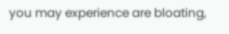you may experience are bloating,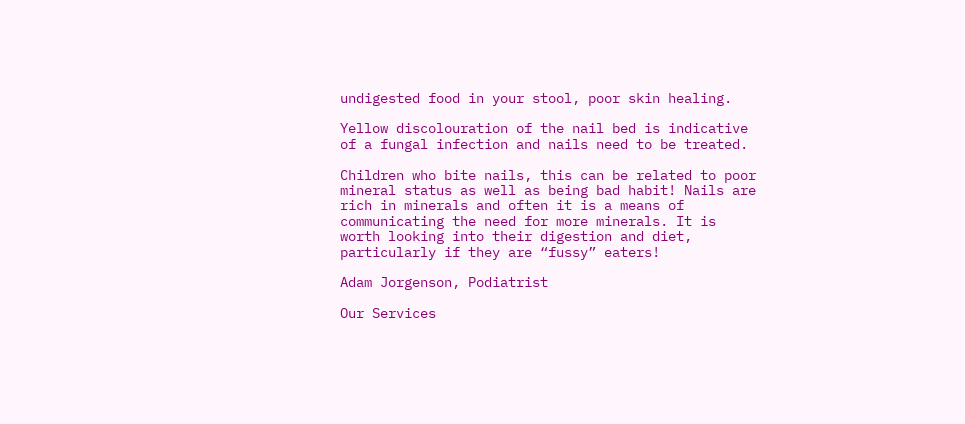undigested food in your stool, poor skin healing.

Yellow discolouration of the nail bed is indicative of a fungal infection and nails need to be treated.

Children who bite nails, this can be related to poor mineral status as well as being bad habit! Nails are rich in minerals and often it is a means of communicating the need for more minerals. It is worth looking into their digestion and diet, particularly if they are “fussy” eaters!

Adam Jorgenson, Podiatrist

Our Services